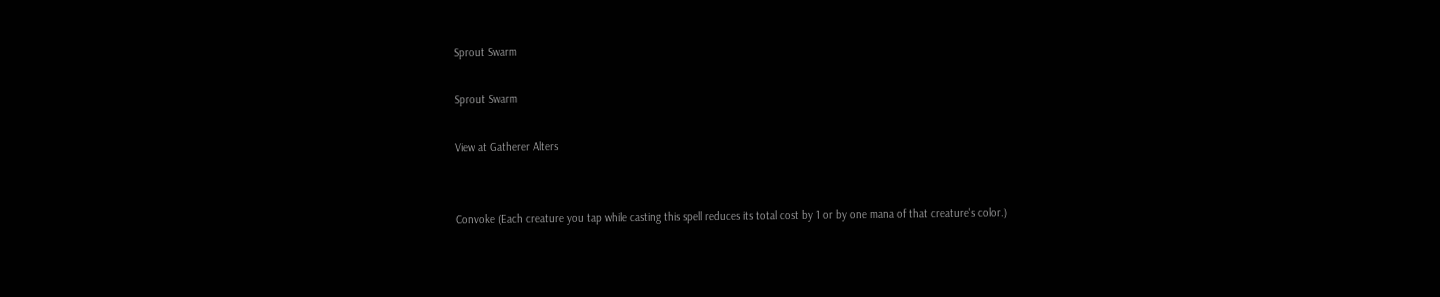Sprout Swarm

Sprout Swarm

View at Gatherer Alters


Convoke (Each creature you tap while casting this spell reduces its total cost by 1 or by one mana of that creature's color.)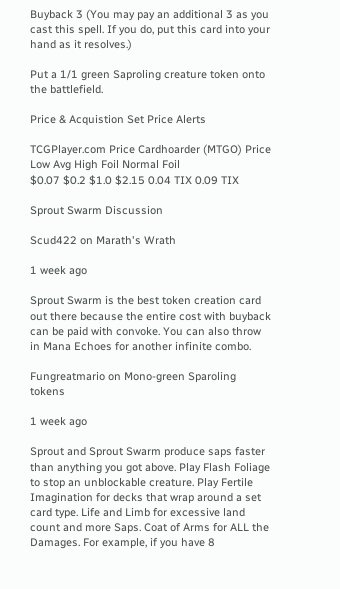Buyback 3 (You may pay an additional 3 as you cast this spell. If you do, put this card into your hand as it resolves.)

Put a 1/1 green Saproling creature token onto the battlefield.

Price & Acquistion Set Price Alerts

TCGPlayer.com Price Cardhoarder (MTGO) Price
Low Avg High Foil Normal Foil
$0.07 $0.2 $1.0 $2.15 0.04 TIX 0.09 TIX

Sprout Swarm Discussion

Scud422 on Marath's Wrath

1 week ago

Sprout Swarm is the best token creation card out there because the entire cost with buyback can be paid with convoke. You can also throw in Mana Echoes for another infinite combo.

Fungreatmario on Mono-green Sparoling tokens

1 week ago

Sprout and Sprout Swarm produce saps faster than anything you got above. Play Flash Foliage to stop an unblockable creature. Play Fertile Imagination for decks that wrap around a set card type. Life and Limb for excessive land count and more Saps. Coat of Arms for ALL the Damages. For example, if you have 8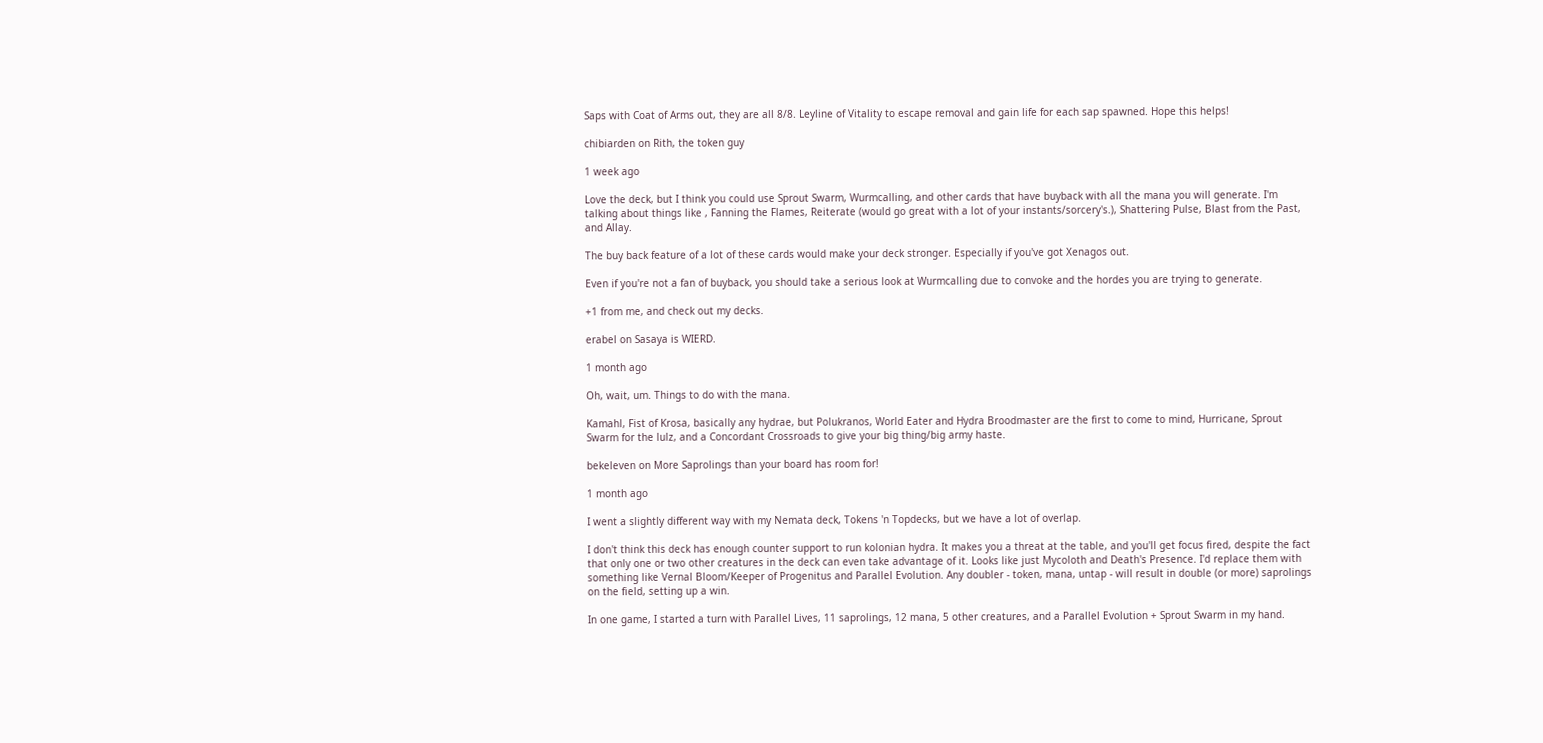Saps with Coat of Arms out, they are all 8/8. Leyline of Vitality to escape removal and gain life for each sap spawned. Hope this helps!

chibiarden on Rith, the token guy

1 week ago

Love the deck, but I think you could use Sprout Swarm, Wurmcalling, and other cards that have buyback with all the mana you will generate. I'm talking about things like , Fanning the Flames, Reiterate (would go great with a lot of your instants/sorcery's.), Shattering Pulse, Blast from the Past, and Allay.

The buy back feature of a lot of these cards would make your deck stronger. Especially if you've got Xenagos out.

Even if you're not a fan of buyback, you should take a serious look at Wurmcalling due to convoke and the hordes you are trying to generate.

+1 from me, and check out my decks.

erabel on Sasaya is WIERD.

1 month ago

Oh, wait, um. Things to do with the mana.

Kamahl, Fist of Krosa, basically any hydrae, but Polukranos, World Eater and Hydra Broodmaster are the first to come to mind, Hurricane, Sprout Swarm for the lulz, and a Concordant Crossroads to give your big thing/big army haste.

bekeleven on More Saprolings than your board has room for!

1 month ago

I went a slightly different way with my Nemata deck, Tokens 'n Topdecks, but we have a lot of overlap.

I don't think this deck has enough counter support to run kolonian hydra. It makes you a threat at the table, and you'll get focus fired, despite the fact that only one or two other creatures in the deck can even take advantage of it. Looks like just Mycoloth and Death's Presence. I'd replace them with something like Vernal Bloom/Keeper of Progenitus and Parallel Evolution. Any doubler - token, mana, untap - will result in double (or more) saprolings on the field, setting up a win.

In one game, I started a turn with Parallel Lives, 11 saprolings, 12 mana, 5 other creatures, and a Parallel Evolution + Sprout Swarm in my hand.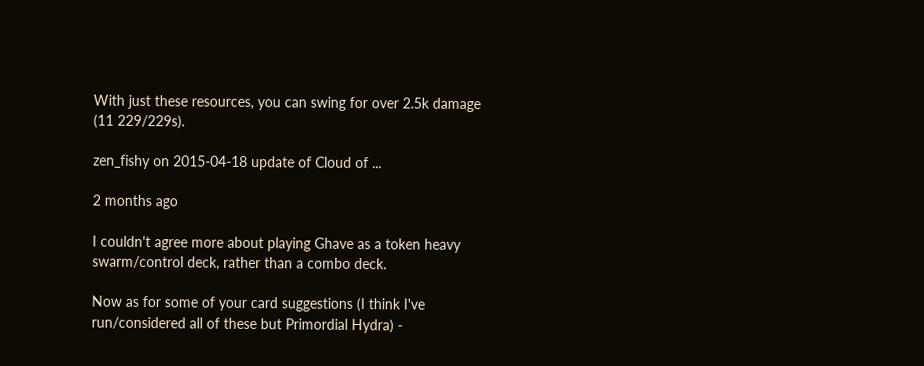With just these resources, you can swing for over 2.5k damage (11 229/229s).

zen_fishy on 2015-04-18 update of Cloud of ...

2 months ago

I couldn't agree more about playing Ghave as a token heavy swarm/control deck, rather than a combo deck.

Now as for some of your card suggestions (I think I've run/considered all of these but Primordial Hydra) -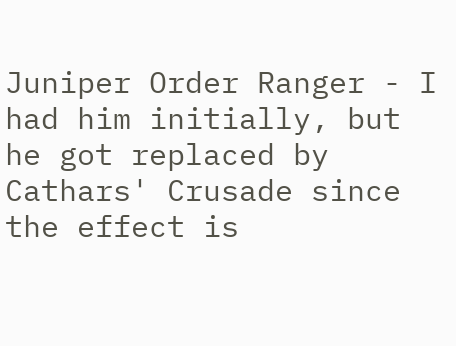Juniper Order Ranger - I had him initially, but he got replaced by Cathars' Crusade since the effect is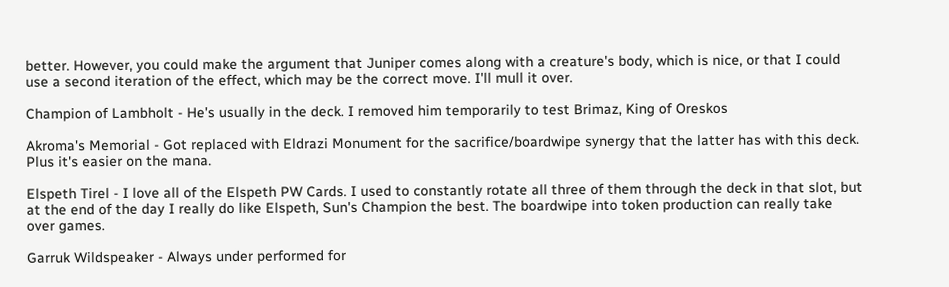better. However, you could make the argument that Juniper comes along with a creature's body, which is nice, or that I could use a second iteration of the effect, which may be the correct move. I'll mull it over.

Champion of Lambholt - He's usually in the deck. I removed him temporarily to test Brimaz, King of Oreskos

Akroma's Memorial - Got replaced with Eldrazi Monument for the sacrifice/boardwipe synergy that the latter has with this deck. Plus it's easier on the mana.

Elspeth Tirel - I love all of the Elspeth PW Cards. I used to constantly rotate all three of them through the deck in that slot, but at the end of the day I really do like Elspeth, Sun's Champion the best. The boardwipe into token production can really take over games.

Garruk Wildspeaker - Always under performed for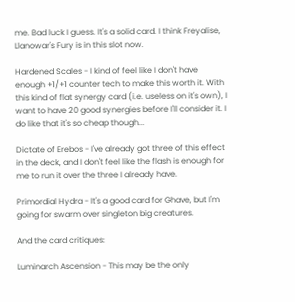me. Bad luck I guess. It's a solid card. I think Freyalise, Llanowar's Fury is in this slot now.

Hardened Scales - I kind of feel like I don't have enough +1/+1 counter tech to make this worth it. With this kind of flat synergy card (i.e. useless on it's own), I want to have 20 good synergies before I'll consider it. I do like that it's so cheap though...

Dictate of Erebos - I've already got three of this effect in the deck, and I don't feel like the flash is enough for me to run it over the three I already have.

Primordial Hydra - It's a good card for Ghave, but I'm going for swarm over singleton big creatures.

And the card critiques:

Luminarch Ascension - This may be the only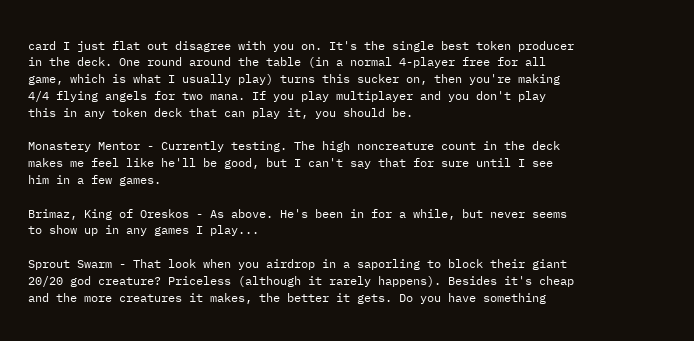card I just flat out disagree with you on. It's the single best token producer in the deck. One round around the table (in a normal 4-player free for all game, which is what I usually play) turns this sucker on, then you're making 4/4 flying angels for two mana. If you play multiplayer and you don't play this in any token deck that can play it, you should be.

Monastery Mentor - Currently testing. The high noncreature count in the deck makes me feel like he'll be good, but I can't say that for sure until I see him in a few games.

Brimaz, King of Oreskos - As above. He's been in for a while, but never seems to show up in any games I play...

Sprout Swarm - That look when you airdrop in a saporling to block their giant 20/20 god creature? Priceless (although it rarely happens). Besides it's cheap and the more creatures it makes, the better it gets. Do you have something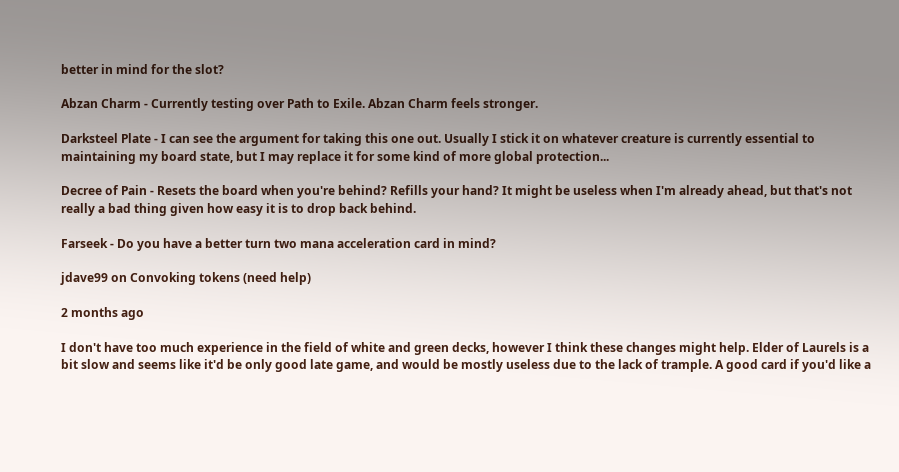better in mind for the slot?

Abzan Charm - Currently testing over Path to Exile. Abzan Charm feels stronger.

Darksteel Plate - I can see the argument for taking this one out. Usually I stick it on whatever creature is currently essential to maintaining my board state, but I may replace it for some kind of more global protection...

Decree of Pain - Resets the board when you're behind? Refills your hand? It might be useless when I'm already ahead, but that's not really a bad thing given how easy it is to drop back behind.

Farseek - Do you have a better turn two mana acceleration card in mind?

jdave99 on Convoking tokens (need help)

2 months ago

I don't have too much experience in the field of white and green decks, however I think these changes might help. Elder of Laurels is a bit slow and seems like it'd be only good late game, and would be mostly useless due to the lack of trample. A good card if you'd like a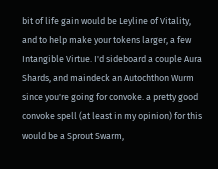bit of life gain would be Leyline of Vitality, and to help make your tokens larger, a few Intangible Virtue. I'd sideboard a couple Aura Shards, and maindeck an Autochthon Wurm since you're going for convoke. a pretty good convoke spell (at least in my opinion) for this would be a Sprout Swarm,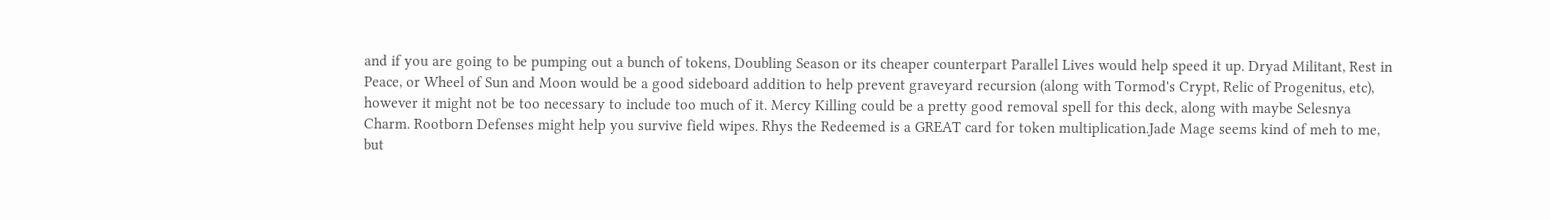and if you are going to be pumping out a bunch of tokens, Doubling Season or its cheaper counterpart Parallel Lives would help speed it up. Dryad Militant, Rest in Peace, or Wheel of Sun and Moon would be a good sideboard addition to help prevent graveyard recursion (along with Tormod's Crypt, Relic of Progenitus, etc), however it might not be too necessary to include too much of it. Mercy Killing could be a pretty good removal spell for this deck, along with maybe Selesnya Charm. Rootborn Defenses might help you survive field wipes. Rhys the Redeemed is a GREAT card for token multiplication.Jade Mage seems kind of meh to me, but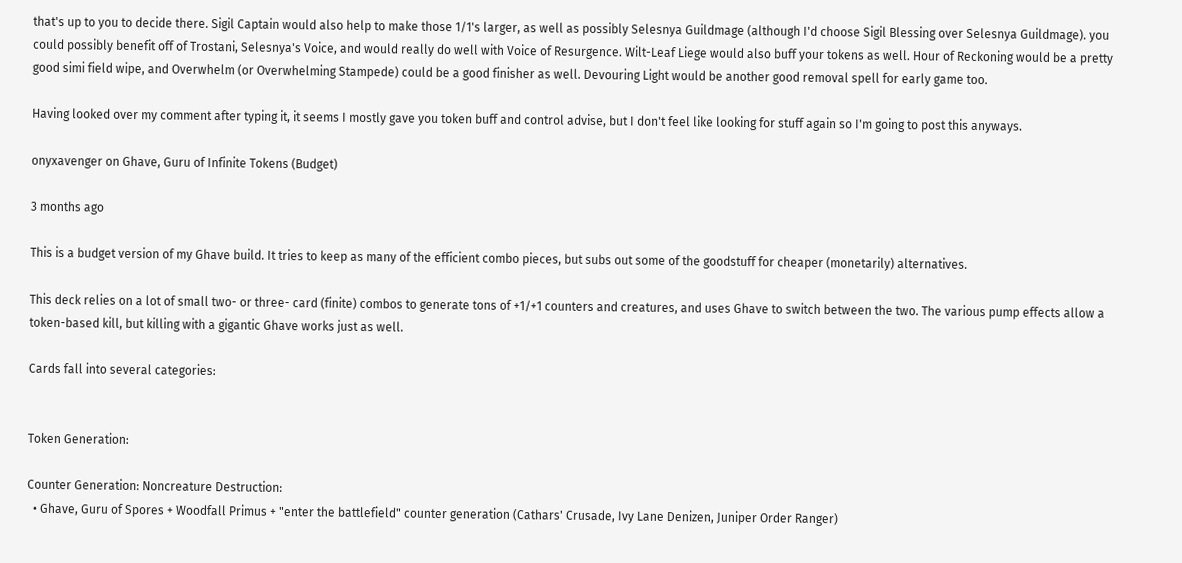that's up to you to decide there. Sigil Captain would also help to make those 1/1's larger, as well as possibly Selesnya Guildmage (although I'd choose Sigil Blessing over Selesnya Guildmage). you could possibly benefit off of Trostani, Selesnya's Voice, and would really do well with Voice of Resurgence. Wilt-Leaf Liege would also buff your tokens as well. Hour of Reckoning would be a pretty good simi field wipe, and Overwhelm (or Overwhelming Stampede) could be a good finisher as well. Devouring Light would be another good removal spell for early game too.

Having looked over my comment after typing it, it seems I mostly gave you token buff and control advise, but I don't feel like looking for stuff again so I'm going to post this anyways.

onyxavenger on Ghave, Guru of Infinite Tokens (Budget)

3 months ago

This is a budget version of my Ghave build. It tries to keep as many of the efficient combo pieces, but subs out some of the goodstuff for cheaper (monetarily) alternatives.

This deck relies on a lot of small two- or three- card (finite) combos to generate tons of +1/+1 counters and creatures, and uses Ghave to switch between the two. The various pump effects allow a token-based kill, but killing with a gigantic Ghave works just as well.

Cards fall into several categories:


Token Generation:

Counter Generation: Noncreature Destruction:
  • Ghave, Guru of Spores + Woodfall Primus + "enter the battlefield" counter generation (Cathars' Crusade, Ivy Lane Denizen, Juniper Order Ranger)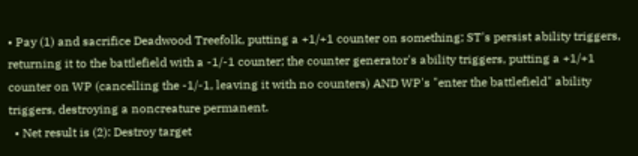• Pay (1) and sacrifice Deadwood Treefolk, putting a +1/+1 counter on something; ST's persist ability triggers, returning it to the battlefield with a -1/-1 counter; the counter generator's ability triggers, putting a +1/+1 counter on WP (cancelling the -1/-1, leaving it with no counters) AND WP's "enter the battlefield" ability triggers, destroying a noncreature permanent.
  • Net result is (2): Destroy target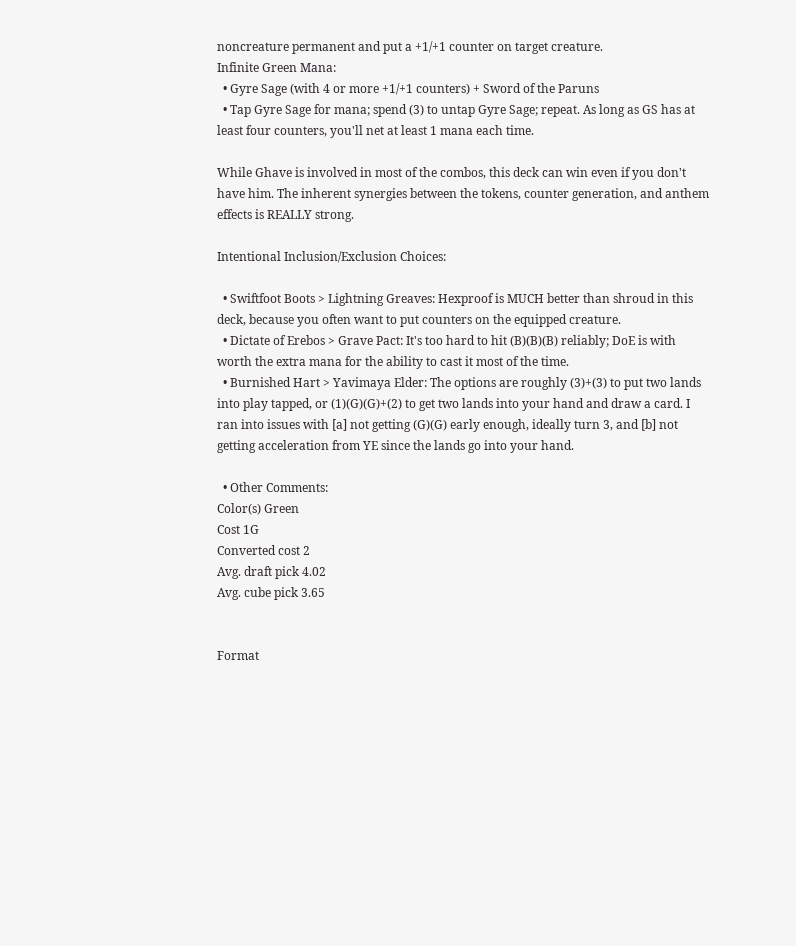noncreature permanent and put a +1/+1 counter on target creature.
Infinite Green Mana:
  • Gyre Sage (with 4 or more +1/+1 counters) + Sword of the Paruns
  • Tap Gyre Sage for mana; spend (3) to untap Gyre Sage; repeat. As long as GS has at least four counters, you'll net at least 1 mana each time.

While Ghave is involved in most of the combos, this deck can win even if you don't have him. The inherent synergies between the tokens, counter generation, and anthem effects is REALLY strong.

Intentional Inclusion/Exclusion Choices:

  • Swiftfoot Boots > Lightning Greaves: Hexproof is MUCH better than shroud in this deck, because you often want to put counters on the equipped creature.
  • Dictate of Erebos > Grave Pact: It's too hard to hit (B)(B)(B) reliably; DoE is with worth the extra mana for the ability to cast it most of the time.
  • Burnished Hart > Yavimaya Elder: The options are roughly (3)+(3) to put two lands into play tapped, or (1)(G)(G)+(2) to get two lands into your hand and draw a card. I ran into issues with [a] not getting (G)(G) early enough, ideally turn 3, and [b] not getting acceleration from YE since the lands go into your hand.

  • Other Comments:
Color(s) Green
Cost 1G
Converted cost 2
Avg. draft pick 4.02
Avg. cube pick 3.65


Format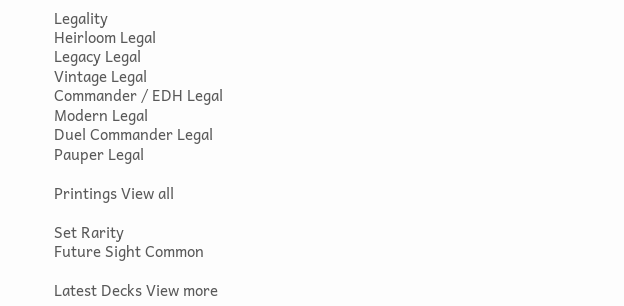Legality
Heirloom Legal
Legacy Legal
Vintage Legal
Commander / EDH Legal
Modern Legal
Duel Commander Legal
Pauper Legal

Printings View all

Set Rarity
Future Sight Common

Latest Decks View more